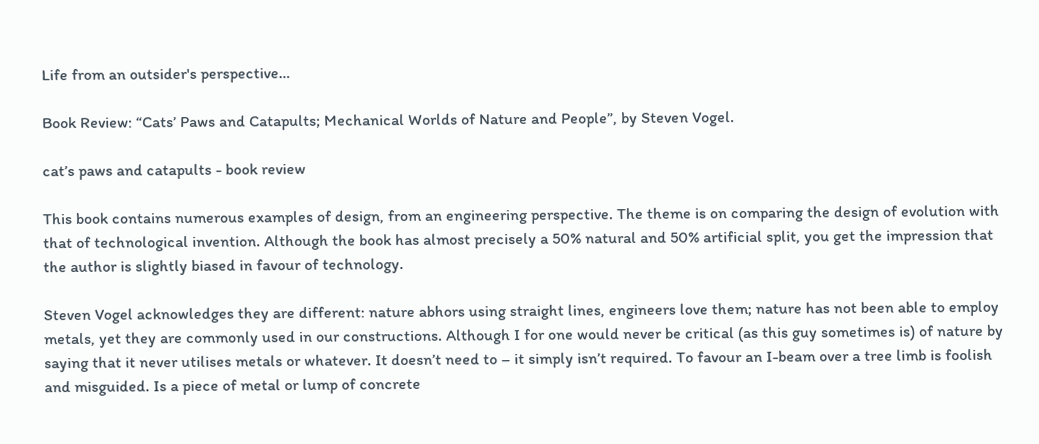Life from an outsider's perspective…

Book Review: “Cats’ Paws and Catapults; Mechanical Worlds of Nature and People”, by Steven Vogel.

cat’s paws and catapults - book review

This book contains numerous examples of design, from an engineering perspective. The theme is on comparing the design of evolution with that of technological invention. Although the book has almost precisely a 50% natural and 50% artificial split, you get the impression that the author is slightly biased in favour of technology.

Steven Vogel acknowledges they are different: nature abhors using straight lines, engineers love them; nature has not been able to employ metals, yet they are commonly used in our constructions. Although I for one would never be critical (as this guy sometimes is) of nature by saying that it never utilises metals or whatever. It doesn’t need to – it simply isn’t required. To favour an I-beam over a tree limb is foolish and misguided. Is a piece of metal or lump of concrete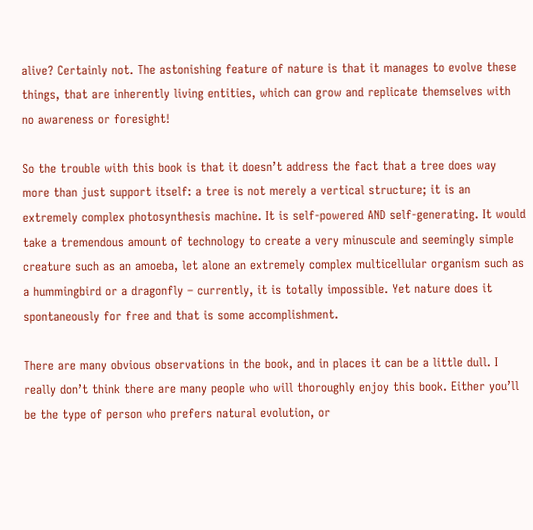alive? Certainly not. The astonishing feature of nature is that it manages to evolve these things, that are inherently living entities, which can grow and replicate themselves with no awareness or foresight!

So the trouble with this book is that it doesn’t address the fact that a tree does way more than just support itself: a tree is not merely a vertical structure; it is an extremely complex photosynthesis machine. It is self-powered AND self-generating. It would take a tremendous amount of technology to create a very minuscule and seemingly simple creature such as an amoeba, let alone an extremely complex multicellular organism such as a hummingbird or a dragonfly – currently, it is totally impossible. Yet nature does it spontaneously for free and that is some accomplishment.

There are many obvious observations in the book, and in places it can be a little dull. I really don’t think there are many people who will thoroughly enjoy this book. Either you’ll be the type of person who prefers natural evolution, or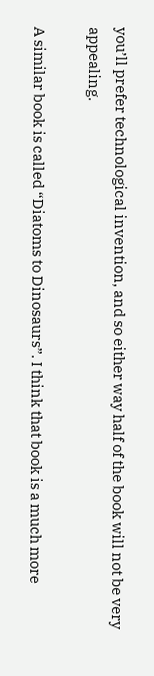you’ll prefer technological invention, and so either way half of the book will not be very appealing.

A similar book is called “Diatoms to Dinosaurs”. I think that book is a much more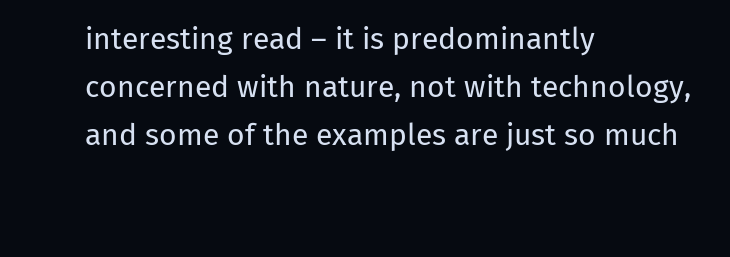interesting read – it is predominantly concerned with nature, not with technology, and some of the examples are just so much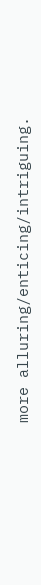more alluring/enticing/intriguing.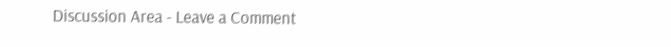Discussion Area - Leave a Comment